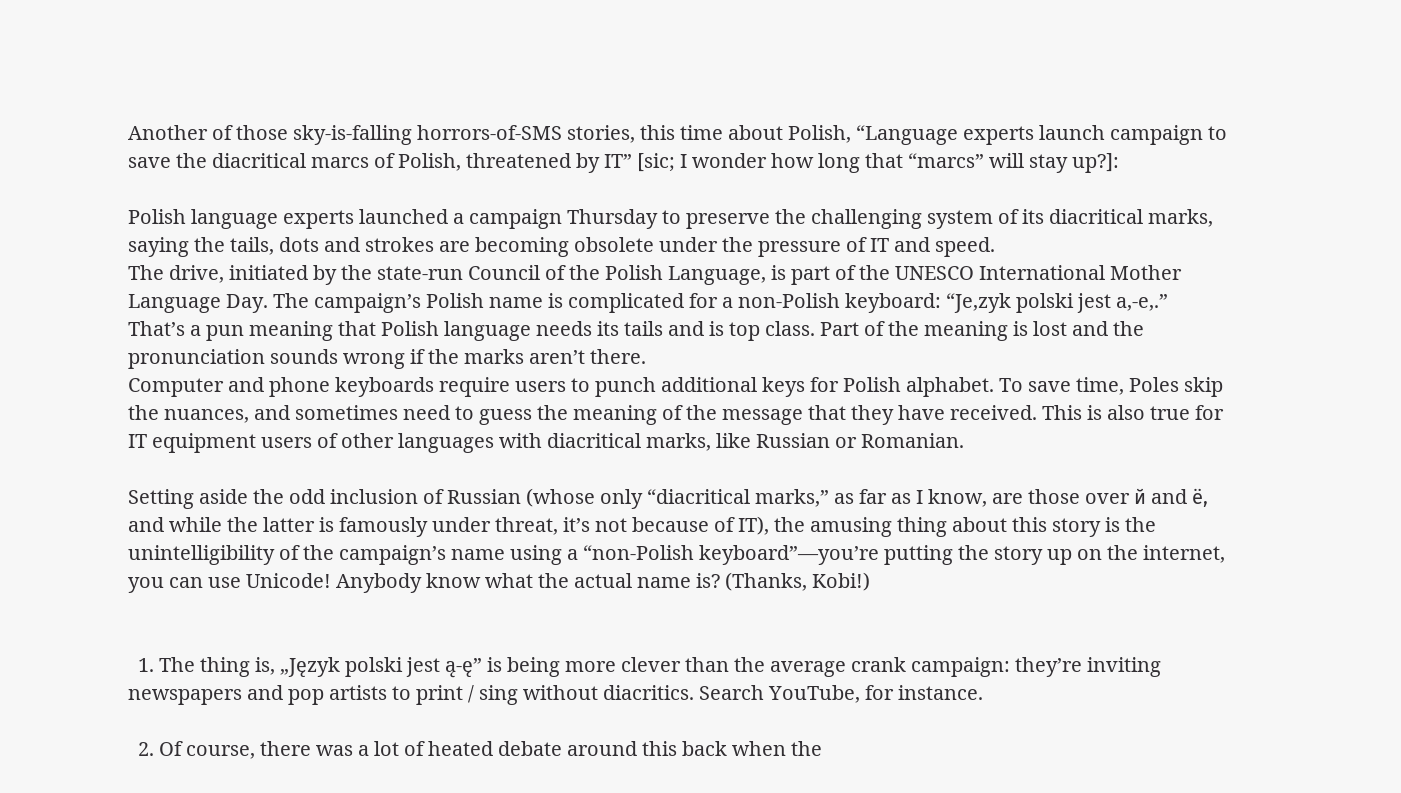Another of those sky-is-falling horrors-of-SMS stories, this time about Polish, “Language experts launch campaign to save the diacritical marcs of Polish, threatened by IT” [sic; I wonder how long that “marcs” will stay up?]:

Polish language experts launched a campaign Thursday to preserve the challenging system of its diacritical marks, saying the tails, dots and strokes are becoming obsolete under the pressure of IT and speed.
The drive, initiated by the state-run Council of the Polish Language, is part of the UNESCO International Mother Language Day. The campaign’s Polish name is complicated for a non-Polish keyboard: “Je,zyk polski jest a,-e,.”
That’s a pun meaning that Polish language needs its tails and is top class. Part of the meaning is lost and the pronunciation sounds wrong if the marks aren’t there.
Computer and phone keyboards require users to punch additional keys for Polish alphabet. To save time, Poles skip the nuances, and sometimes need to guess the meaning of the message that they have received. This is also true for IT equipment users of other languages with diacritical marks, like Russian or Romanian.

Setting aside the odd inclusion of Russian (whose only “diacritical marks,” as far as I know, are those over й and ё, and while the latter is famously under threat, it’s not because of IT), the amusing thing about this story is the unintelligibility of the campaign’s name using a “non-Polish keyboard”—you’re putting the story up on the internet, you can use Unicode! Anybody know what the actual name is? (Thanks, Kobi!)


  1. The thing is, „Język polski jest ą-ę” is being more clever than the average crank campaign: they’re inviting newspapers and pop artists to print / sing without diacritics. Search YouTube, for instance.

  2. Of course, there was a lot of heated debate around this back when the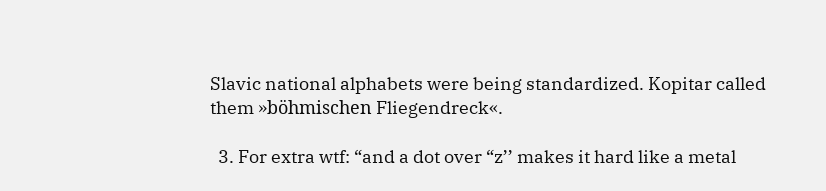Slavic national alphabets were being standardized. Kopitar called them »böhmischen Fliegendreck«.

  3. For extra wtf: “and a dot over “z’’ makes it hard like a metal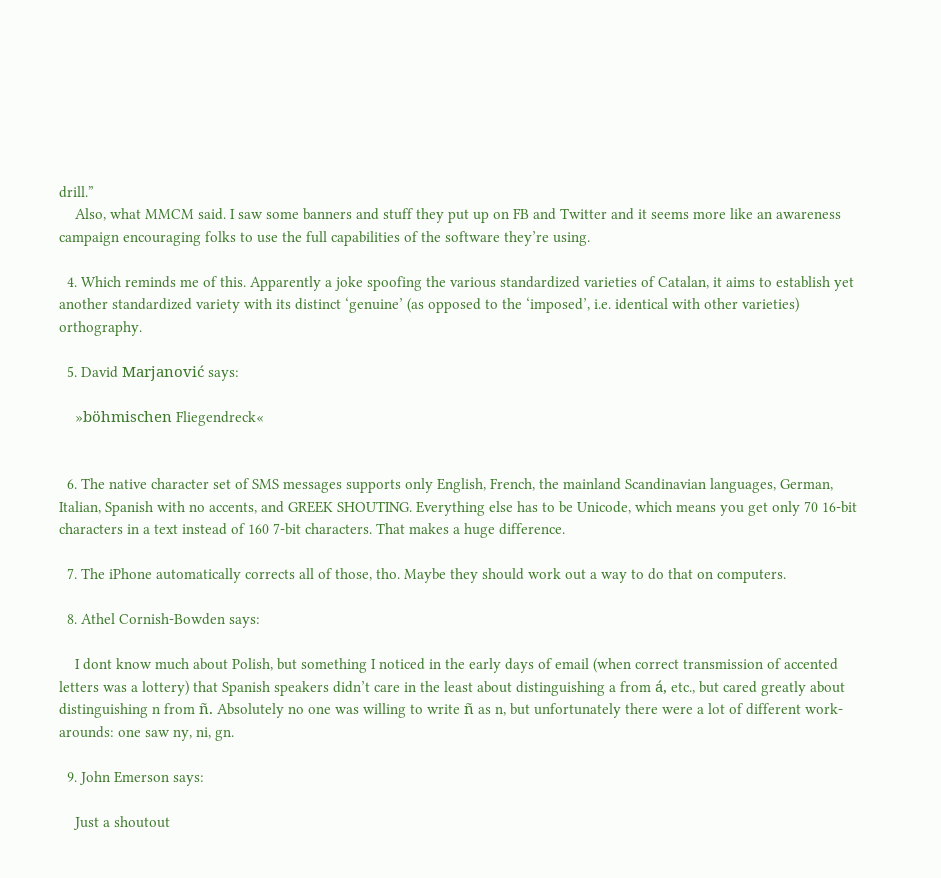drill.”
    Also, what MMCM said. I saw some banners and stuff they put up on FB and Twitter and it seems more like an awareness campaign encouraging folks to use the full capabilities of the software they’re using.

  4. Which reminds me of this. Apparently a joke spoofing the various standardized varieties of Catalan, it aims to establish yet another standardized variety with its distinct ‘genuine’ (as opposed to the ‘imposed’, i.e. identical with other varieties) orthography.

  5. David Marjanović says:

    »böhmischen Fliegendreck«


  6. The native character set of SMS messages supports only English, French, the mainland Scandinavian languages, German, Italian, Spanish with no accents, and GREEK SHOUTING. Everything else has to be Unicode, which means you get only 70 16-bit characters in a text instead of 160 7-bit characters. That makes a huge difference.

  7. The iPhone automatically corrects all of those, tho. Maybe they should work out a way to do that on computers.

  8. Athel Cornish-Bowden says:

    I dont know much about Polish, but something I noticed in the early days of email (when correct transmission of accented letters was a lottery) that Spanish speakers didn’t care in the least about distinguishing a from á, etc., but cared greatly about distinguishing n from ñ. Absolutely no one was willing to write ñ as n, but unfortunately there were a lot of different work-arounds: one saw ny, ni, gn.

  9. John Emerson says:

    Just a shoutout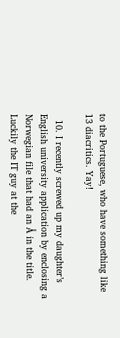to the Portuguese, who have something like 13 diacritics. Yay!

  10. I recently screwed up my daughter’s English university application by enclosing a Norwegian file that had an Å in the title. Luckily the IT guy at the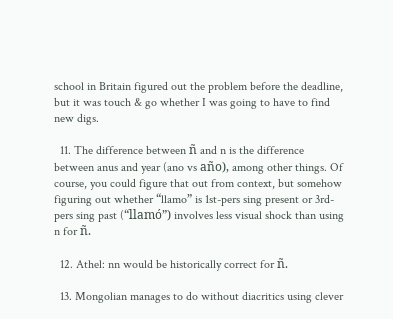school in Britain figured out the problem before the deadline, but it was touch & go whether I was going to have to find new digs.

  11. The difference between ñ and n is the difference between anus and year (ano vs año), among other things. Of course, you could figure that out from context, but somehow figuring out whether “llamo” is 1st-pers sing present or 3rd-pers sing past (“llamó”) involves less visual shock than using n for ñ.

  12. Athel: nn would be historically correct for ñ.

  13. Mongolian manages to do without diacritics using clever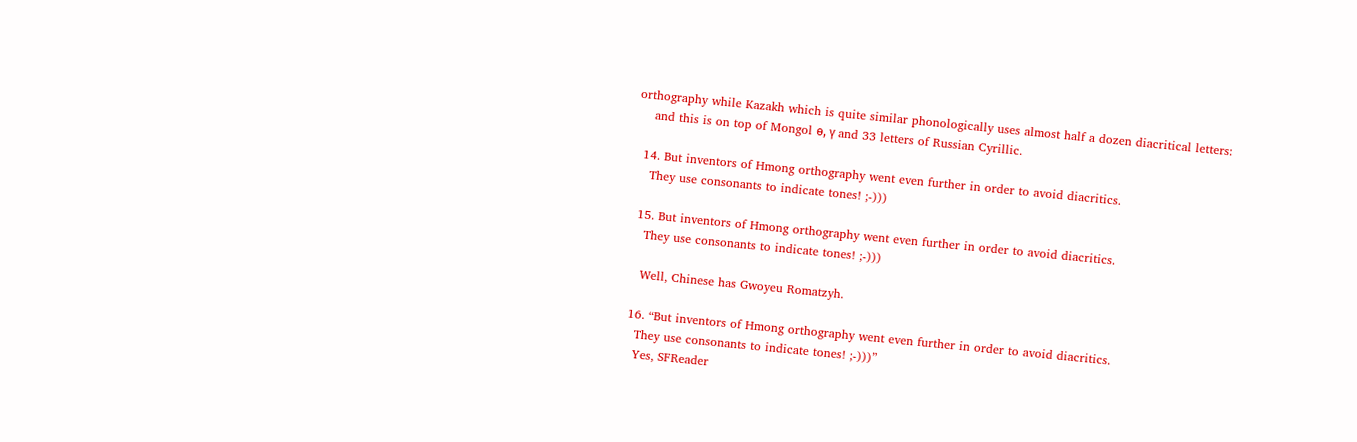orthography while Kazakh which is quite similar phonologically uses almost half a dozen diacritical letters:
    and this is on top of Mongol ө, ү and 33 letters of Russian Cyrillic.

  14. But inventors of Hmong orthography went even further in order to avoid diacritics.
    They use consonants to indicate tones! ;-)))

  15. But inventors of Hmong orthography went even further in order to avoid diacritics.
    They use consonants to indicate tones! ;-)))

    Well, Chinese has Gwoyeu Romatzyh.

  16. “But inventors of Hmong orthography went even further in order to avoid diacritics.
    They use consonants to indicate tones! ;-)))”
    Yes, SFReader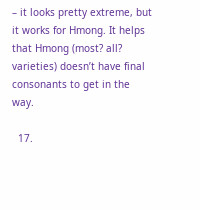– it looks pretty extreme, but it works for Hmong. It helps that Hmong (most? all? varieties) doesn’t have final consonants to get in the way.

  17.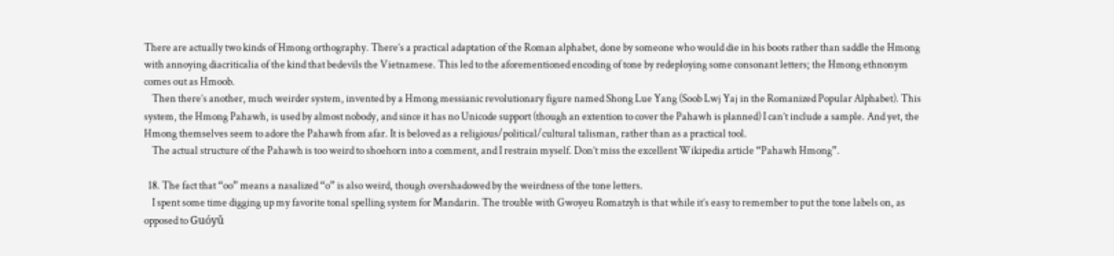There are actually two kinds of Hmong orthography. There’s a practical adaptation of the Roman alphabet, done by someone who would die in his boots rather than saddle the Hmong with annoying diacriticalia of the kind that bedevils the Vietnamese. This led to the aforementioned encoding of tone by redeploying some consonant letters; the Hmong ethnonym comes out as Hmoob.
    Then there’s another, much weirder system, invented by a Hmong messianic revolutionary figure named Shong Lue Yang (Soob Lwj Yaj in the Romanized Popular Alphabet). This system, the Hmong Pahawh, is used by almost nobody, and since it has no Unicode support (though an extention to cover the Pahawh is planned) I can’t include a sample. And yet, the Hmong themselves seem to adore the Pahawh from afar. It is beloved as a religious/political/cultural talisman, rather than as a practical tool.
    The actual structure of the Pahawh is too weird to shoehorn into a comment, and I restrain myself. Don’t miss the excellent Wikipedia article “Pahawh Hmong”.

  18. The fact that “oo” means a nasalized “o” is also weird, though overshadowed by the weirdness of the tone letters.
    I spent some time digging up my favorite tonal spelling system for Mandarin. The trouble with Gwoyeu Romatzyh is that while it’s easy to remember to put the tone labels on, as opposed to Guóyǔ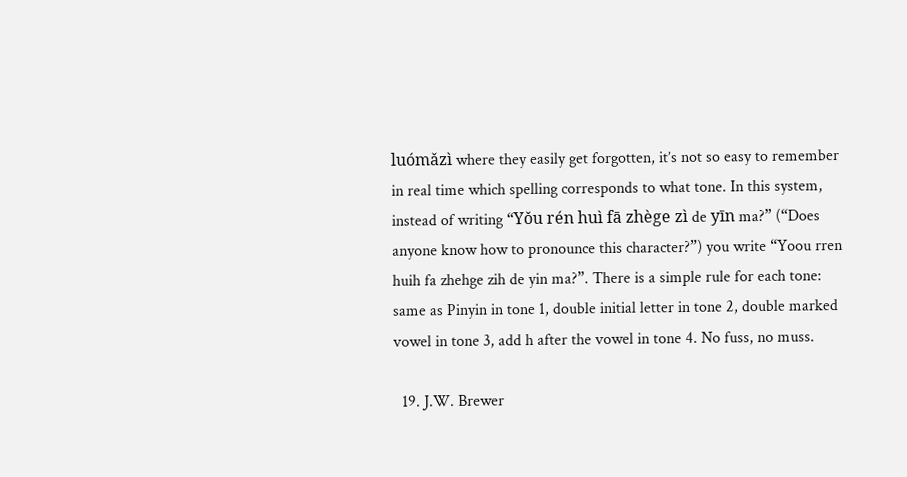luómǎzì where they easily get forgotten, it’s not so easy to remember in real time which spelling corresponds to what tone. In this system, instead of writing “Yǒu rén huì fā zhège zì de yīn ma?” (“Does anyone know how to pronounce this character?”) you write “Yoou rren huih fa zhehge zih de yin ma?”. There is a simple rule for each tone: same as Pinyin in tone 1, double initial letter in tone 2, double marked vowel in tone 3, add h after the vowel in tone 4. No fuss, no muss.

  19. J.W. Brewer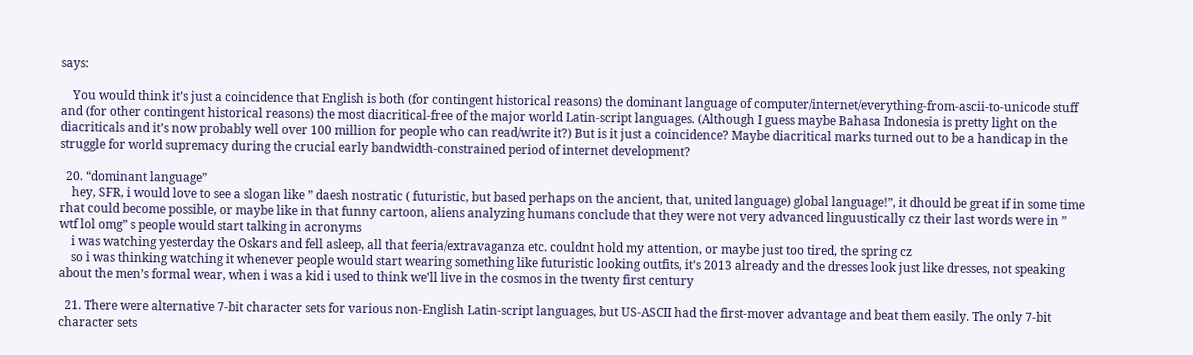says:

    You would think it’s just a coincidence that English is both (for contingent historical reasons) the dominant language of computer/internet/everything-from-ascii-to-unicode stuff and (for other contingent historical reasons) the most diacritical-free of the major world Latin-script languages. (Although I guess maybe Bahasa Indonesia is pretty light on the diacriticals and it’s now probably well over 100 million for people who can read/write it?) But is it just a coincidence? Maybe diacritical marks turned out to be a handicap in the struggle for world supremacy during the crucial early bandwidth-constrained period of internet development?

  20. “dominant language”
    hey, SFR, i would love to see a slogan like ” daesh nostratic ( futuristic, but based perhaps on the ancient, that, united language) global language!”, it dhould be great if in some time rhat could become possible, or maybe like in that funny cartoon, aliens analyzing humans conclude that they were not very advanced linguustically cz their last words were in ” wtf lol omg” s people would start talking in acronyms
    i was watching yesterday the Oskars and fell asleep, all that feeria/extravaganza etc. couldnt hold my attention, or maybe just too tired, the spring cz
    so i was thinking watching it whenever people would start wearing something like futuristic looking outfits, it’s 2013 already and the dresses look just like dresses, not speaking about the men’s formal wear, when i was a kid i used to think we’ll live in the cosmos in the twenty first century

  21. There were alternative 7-bit character sets for various non-English Latin-script languages, but US-ASCII had the first-mover advantage and beat them easily. The only 7-bit character sets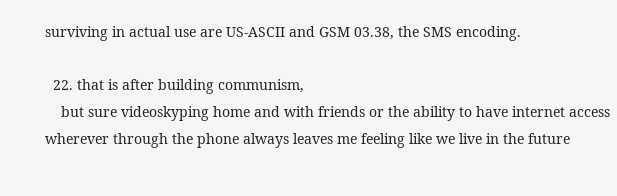surviving in actual use are US-ASCII and GSM 03.38, the SMS encoding.

  22. that is after building communism,
    but sure videoskyping home and with friends or the ability to have internet access wherever through the phone always leaves me feeling like we live in the future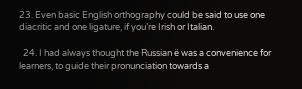23. Even basic English orthography could be said to use one diacritic and one ligature, if you’re Irish or Italian.

  24. I had always thought the Russian ё was a convenience for learners, to guide their pronunciation towards a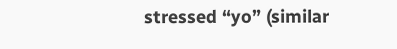stressed “yo” (similar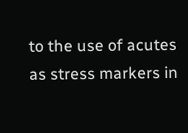to the use of acutes as stress markers in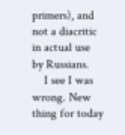primers), and not a diacritic in actual use by Russians.
    I see I was wrong. New thing for today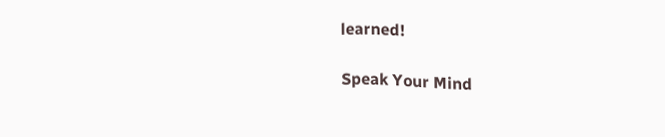learned!

Speak Your Mind